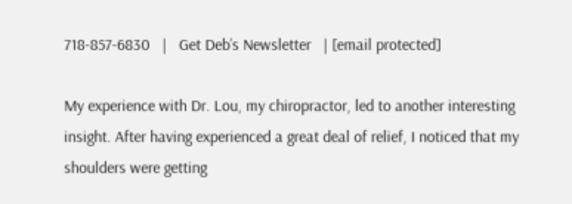718-857-6830   |   Get Deb’s Newsletter   | [email protected]

My experience with Dr. Lou, my chiropractor, led to another interesting insight. After having experienced a great deal of relief, I noticed that my shoulders were getting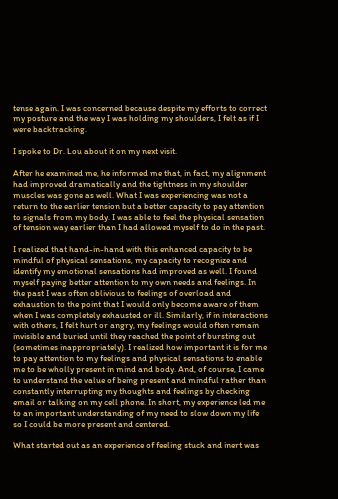tense again. I was concerned because despite my efforts to correct my posture and the way I was holding my shoulders, I felt as if I were backtracking.

I spoke to Dr. Lou about it on my next visit.

After he examined me, he informed me that, in fact, my alignment had improved dramatically and the tightness in my shoulder muscles was gone as well. What I was experiencing was not a return to the earlier tension but a better capacity to pay attention to signals from my body. I was able to feel the physical sensation of tension way earlier than I had allowed myself to do in the past.

I realized that hand-in-hand with this enhanced capacity to be mindful of physical sensations, my capacity to recognize and identify my emotional sensations had improved as well. I found myself paying better attention to my own needs and feelings. In the past I was often oblivious to feelings of overload and exhaustion to the point that I would only become aware of them when I was completely exhausted or ill. Similarly, if in interactions with others, I felt hurt or angry, my feelings would often remain invisible and buried until they reached the point of bursting out (sometimes inappropriately). I realized how important it is for me to pay attention to my feelings and physical sensations to enable me to be wholly present in mind and body. And, of course, I came to understand the value of being present and mindful rather than constantly interrupting my thoughts and feelings by checking email or talking on my cell phone. In short, my experience led me to an important understanding of my need to slow down my life so I could be more present and centered.

What started out as an experience of feeling stuck and inert was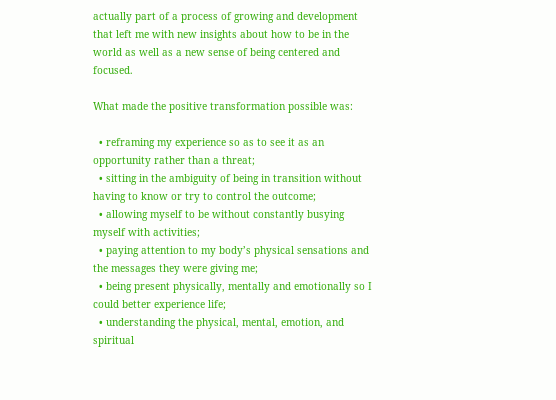actually part of a process of growing and development that left me with new insights about how to be in the world as well as a new sense of being centered and focused.

What made the positive transformation possible was:

  • reframing my experience so as to see it as an opportunity rather than a threat;
  • sitting in the ambiguity of being in transition without having to know or try to control the outcome;
  • allowing myself to be without constantly busying myself with activities;
  • paying attention to my body’s physical sensations and the messages they were giving me;
  • being present physically, mentally and emotionally so I could better experience life;
  • understanding the physical, mental, emotion, and spiritual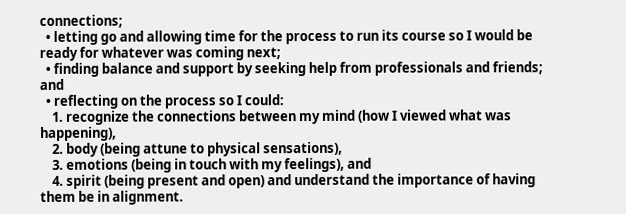connections;
  • letting go and allowing time for the process to run its course so I would be ready for whatever was coming next;
  • finding balance and support by seeking help from professionals and friends; and
  • reflecting on the process so I could:
    1. recognize the connections between my mind (how I viewed what was happening),
    2. body (being attune to physical sensations),
    3. emotions (being in touch with my feelings), and
    4. spirit (being present and open) and understand the importance of having them be in alignment.